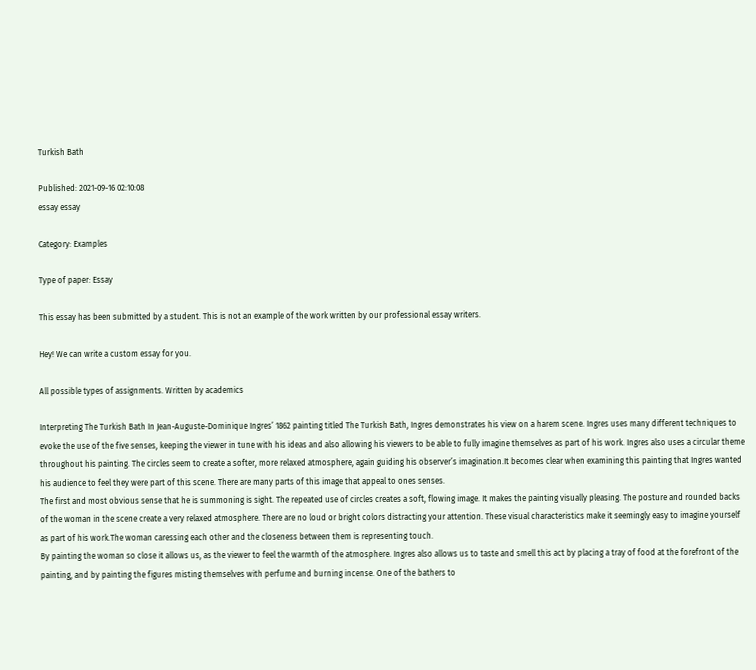Turkish Bath

Published: 2021-09-16 02:10:08
essay essay

Category: Examples

Type of paper: Essay

This essay has been submitted by a student. This is not an example of the work written by our professional essay writers.

Hey! We can write a custom essay for you.

All possible types of assignments. Written by academics

Interpreting The Turkish Bath In Jean-Auguste-Dominique Ingres’ 1862 painting titled The Turkish Bath, Ingres demonstrates his view on a harem scene. Ingres uses many different techniques to evoke the use of the five senses, keeping the viewer in tune with his ideas and also allowing his viewers to be able to fully imagine themselves as part of his work. Ingres also uses a circular theme throughout his painting. The circles seem to create a softer, more relaxed atmosphere, again guiding his observer’s imagination.It becomes clear when examining this painting that Ingres wanted his audience to feel they were part of this scene. There are many parts of this image that appeal to ones senses.
The first and most obvious sense that he is summoning is sight. The repeated use of circles creates a soft, flowing image. It makes the painting visually pleasing. The posture and rounded backs of the woman in the scene create a very relaxed atmosphere. There are no loud or bright colors distracting your attention. These visual characteristics make it seemingly easy to imagine yourself as part of his work.The woman caressing each other and the closeness between them is representing touch.
By painting the woman so close it allows us, as the viewer to feel the warmth of the atmosphere. Ingres also allows us to taste and smell this act by placing a tray of food at the forefront of the painting, and by painting the figures misting themselves with perfume and burning incense. One of the bathers to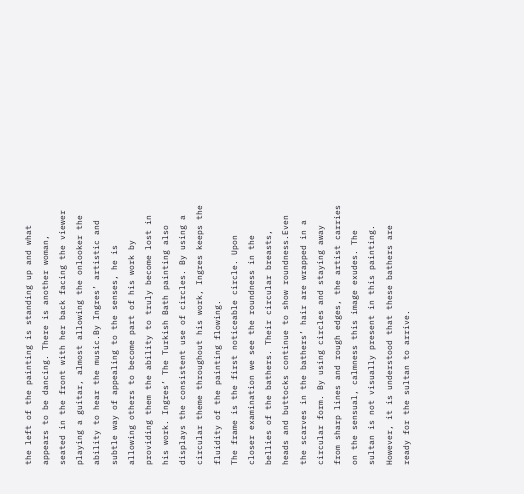the left of the painting is standing up and what appears to be dancing. There is another woman, seated in the front with her back facing the viewer playing a guitar, almost allowing the onlooker the ability to hear the music.By Ingres’ artistic and subtle way of appealing to the senses, he is allowing others to become part of his work by providing them the ability to truly become lost in his work. Ingres’ The Turkish Bath painting also displays the consistent use of circles. By using a circular theme throughout his work, Ingres keeps the fluidity of the painting flowing.
The frame is the first noticeable circle. Upon closer examination we see the roundness in the bellies of the bathers. Their circular breasts, heads and buttocks continue to show roundness.Even the scarves in the bathers’ hair are wrapped in a circular form. By using circles and staying away from sharp lines and rough edges, the artist carries on the sensual, calmness this image exudes. The sultan is not visually present in this painting. However, it is understood that these bathers are ready for the sultan to arrive.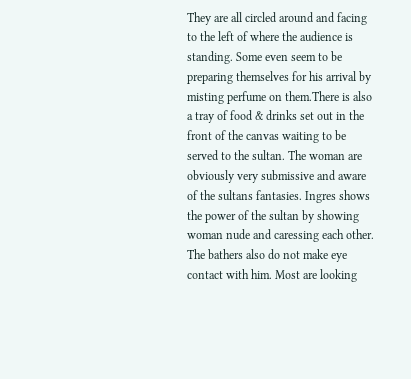They are all circled around and facing to the left of where the audience is standing. Some even seem to be preparing themselves for his arrival by misting perfume on them.There is also a tray of food & drinks set out in the front of the canvas waiting to be served to the sultan. The woman are obviously very submissive and aware of the sultans fantasies. Ingres shows the power of the sultan by showing woman nude and caressing each other. The bathers also do not make eye contact with him. Most are looking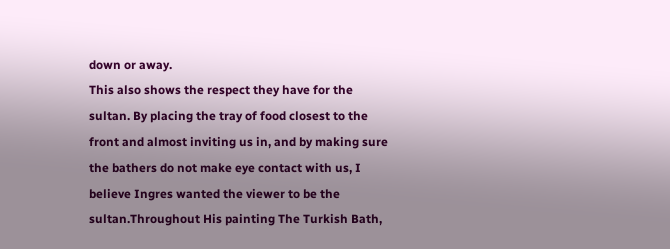down or away.
This also shows the respect they have for the sultan. By placing the tray of food closest to the front and almost inviting us in, and by making sure the bathers do not make eye contact with us, I believe Ingres wanted the viewer to be the sultan.Throughout His painting The Turkish Bath,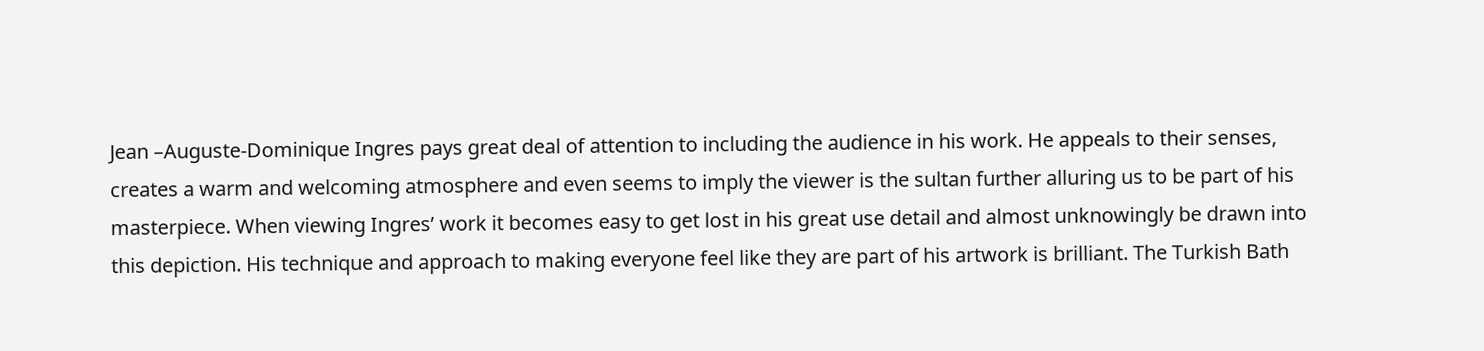Jean –Auguste-Dominique Ingres pays great deal of attention to including the audience in his work. He appeals to their senses, creates a warm and welcoming atmosphere and even seems to imply the viewer is the sultan further alluring us to be part of his masterpiece. When viewing Ingres’ work it becomes easy to get lost in his great use detail and almost unknowingly be drawn into this depiction. His technique and approach to making everyone feel like they are part of his artwork is brilliant. The Turkish Bath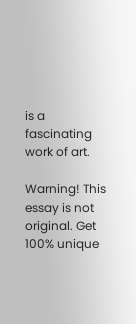is a fascinating work of art.

Warning! This essay is not original. Get 100% unique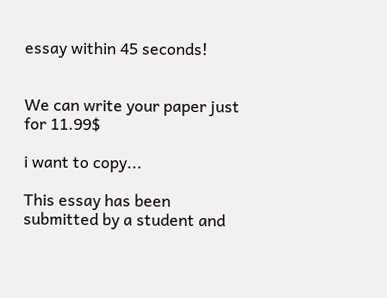essay within 45 seconds!


We can write your paper just for 11.99$

i want to copy...

This essay has been submitted by a student and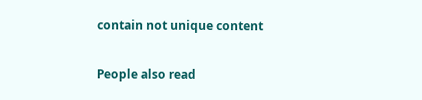contain not unique content

People also read